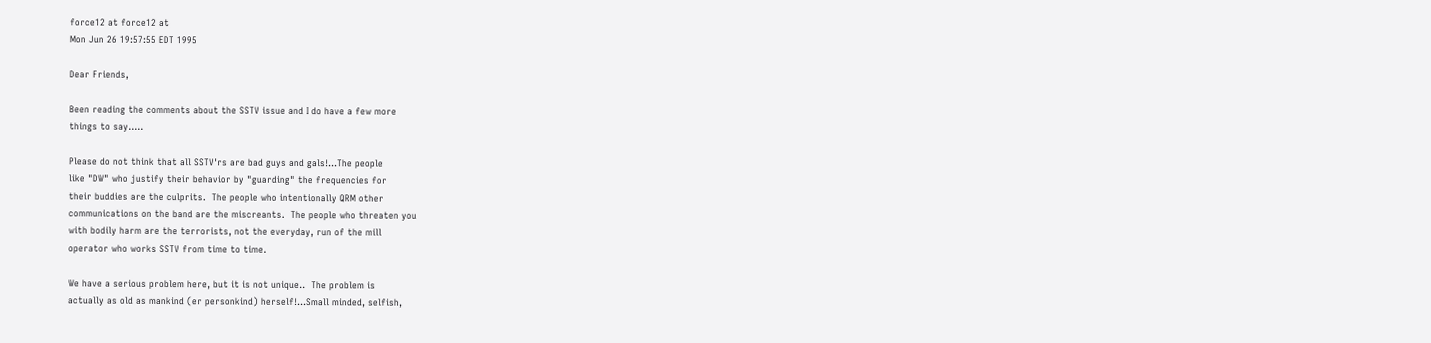force12 at force12 at
Mon Jun 26 19:57:55 EDT 1995

Dear Friends,

Been reading the comments about the SSTV issue and I do have a few more
things to say.....

Please do not think that all SSTV'rs are bad guys and gals!...The people
like "DW" who justify their behavior by "guarding" the frequencies for
their buddies are the culprits.  The people who intentionally QRM other
communications on the band are the miscreants.  The people who threaten you
with bodily harm are the terrorists, not the everyday, run of the mill
operator who works SSTV from time to time.

We have a serious problem here, but it is not unique..  The problem is
actually as old as mankind (er personkind) herself!...Small minded, selfish,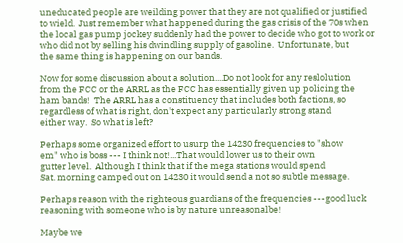uneducated people are weilding power that they are not qualified or justified
to wield.  Just remember what happened during the gas crisis of the 70s when
the local gas pump jockey suddenly had the power to decide who got to work or
who did not by selling his dwindling supply of gasoline.  Unfortunate, but
the same thing is happening on our bands.

Now for some discussion about a solution....Do not look for any reslolution
from the FCC or the ARRL as the FCC has essentially given up policing the
ham bands!  The ARRL has a constituency that includes both factions, so
regardless of what is right, don't expect any particularly strong stand
either way.  So what is left?

Perhaps some organized effort to usurp the 14230 frequencies to "show
em" who is boss --- I think not!...That would lower us to their own
gutter level.  Although I think that if the mega stations would spend
Sat. morning camped out on 14230 it would send a not so subtle message.

Perhaps reason with the righteous guardians of the frequencies ---good luck
reasoning with someone who is by nature unreasonalbe!

Maybe we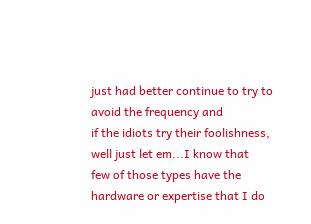just had better continue to try to avoid the frequency and
if the idiots try their foolishness, well just let em...I know that
few of those types have the hardware or expertise that I do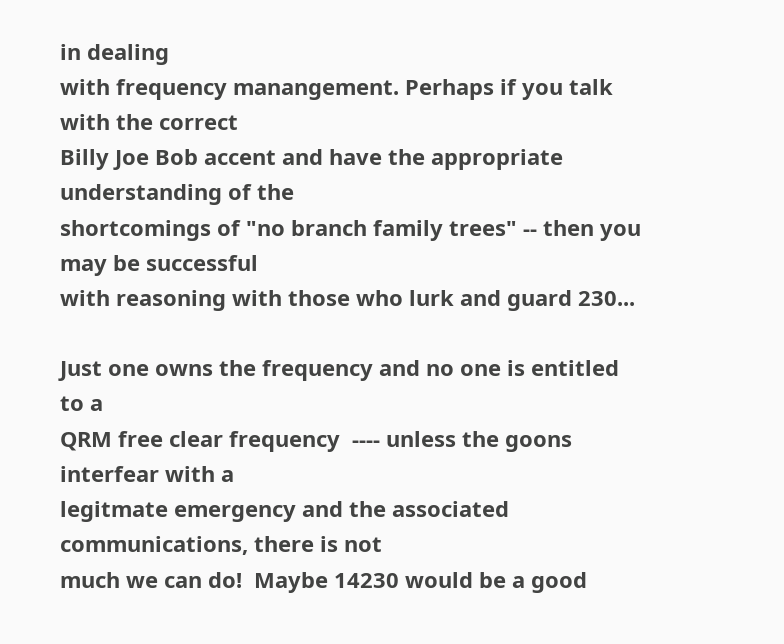in dealing
with frequency manangement. Perhaps if you talk with the correct
Billy Joe Bob accent and have the appropriate understanding of the
shortcomings of "no branch family trees" -- then you may be successful
with reasoning with those who lurk and guard 230...

Just one owns the frequency and no one is entitled to a
QRM free clear frequency  ---- unless the goons interfear with a
legitmate emergency and the associated communications, there is not
much we can do!  Maybe 14230 would be a good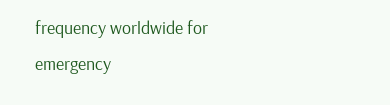frequency worldwide for
emergency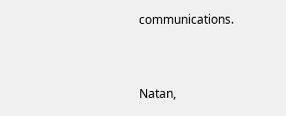communications.


Natan,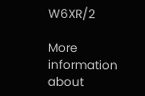W6XR/2

More information about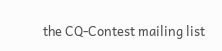the CQ-Contest mailing list